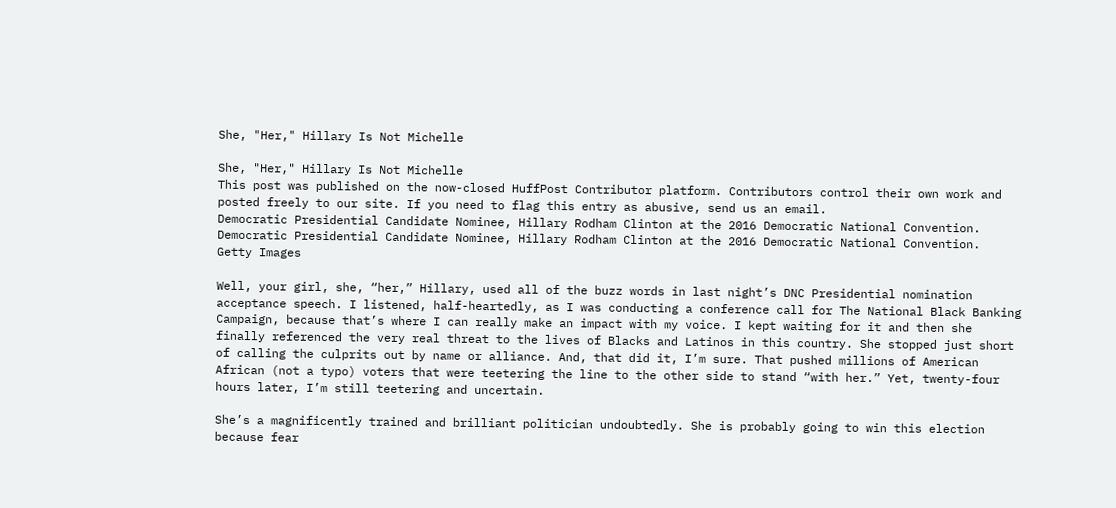She, "Her," Hillary Is Not Michelle

She, "Her," Hillary Is Not Michelle
This post was published on the now-closed HuffPost Contributor platform. Contributors control their own work and posted freely to our site. If you need to flag this entry as abusive, send us an email.
Democratic Presidential Candidate Nominee, Hillary Rodham Clinton at the 2016 Democratic National Convention.
Democratic Presidential Candidate Nominee, Hillary Rodham Clinton at the 2016 Democratic National Convention.
Getty Images

Well, your girl, she, “her,” Hillary, used all of the buzz words in last night’s DNC Presidential nomination acceptance speech. I listened, half-heartedly, as I was conducting a conference call for The National Black Banking Campaign, because that’s where I can really make an impact with my voice. I kept waiting for it and then she finally referenced the very real threat to the lives of Blacks and Latinos in this country. She stopped just short of calling the culprits out by name or alliance. And, that did it, I’m sure. That pushed millions of American African (not a typo) voters that were teetering the line to the other side to stand “with her.” Yet, twenty-four hours later, I’m still teetering and uncertain.

She’s a magnificently trained and brilliant politician undoubtedly. She is probably going to win this election because fear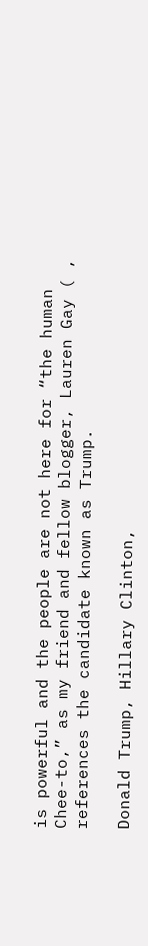is powerful and the people are not here for “the human Chee-to,” as my friend and fellow blogger, Lauren Gay ( , references the candidate known as Trump.

Donald Trump, Hillary Clinton,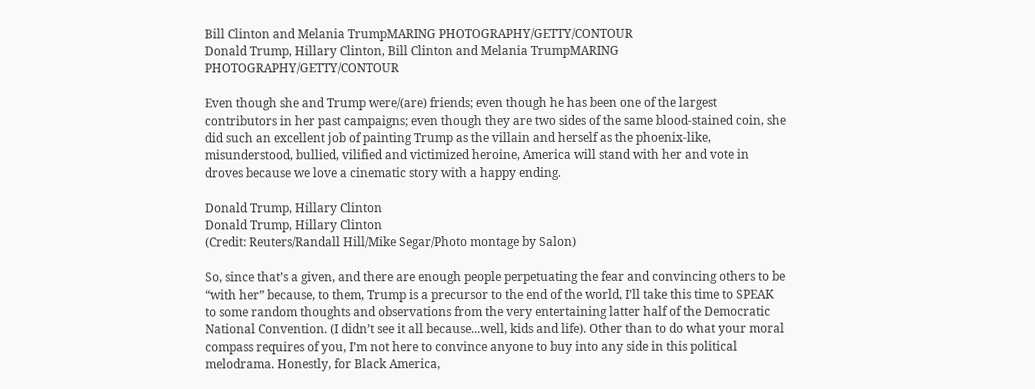Bill Clinton and Melania TrumpMARING PHOTOGRAPHY/GETTY/CONTOUR
Donald Trump, Hillary Clinton, Bill Clinton and Melania TrumpMARING PHOTOGRAPHY/GETTY/CONTOUR

Even though she and Trump were/(are) friends; even though he has been one of the largest contributors in her past campaigns; even though they are two sides of the same blood-stained coin, she did such an excellent job of painting Trump as the villain and herself as the phoenix-like, misunderstood, bullied, vilified and victimized heroine, America will stand with her and vote in droves because we love a cinematic story with a happy ending.

Donald Trump, Hillary Clinton
Donald Trump, Hillary Clinton
(Credit: Reuters/Randall Hill/Mike Segar/Photo montage by Salon)

So, since that’s a given, and there are enough people perpetuating the fear and convincing others to be “with her” because, to them, Trump is a precursor to the end of the world, I’ll take this time to SPEAK to some random thoughts and observations from the very entertaining latter half of the Democratic National Convention. (I didn’t see it all because...well, kids and life). Other than to do what your moral compass requires of you, I’m not here to convince anyone to buy into any side in this political melodrama. Honestly, for Black America,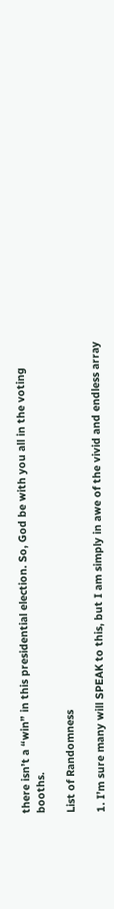there isn’t a “win” in this presidential election. So, God be with you all in the voting booths.

List of Randomness

1. I’m sure many will SPEAK to this, but I am simply in awe of the vivid and endless array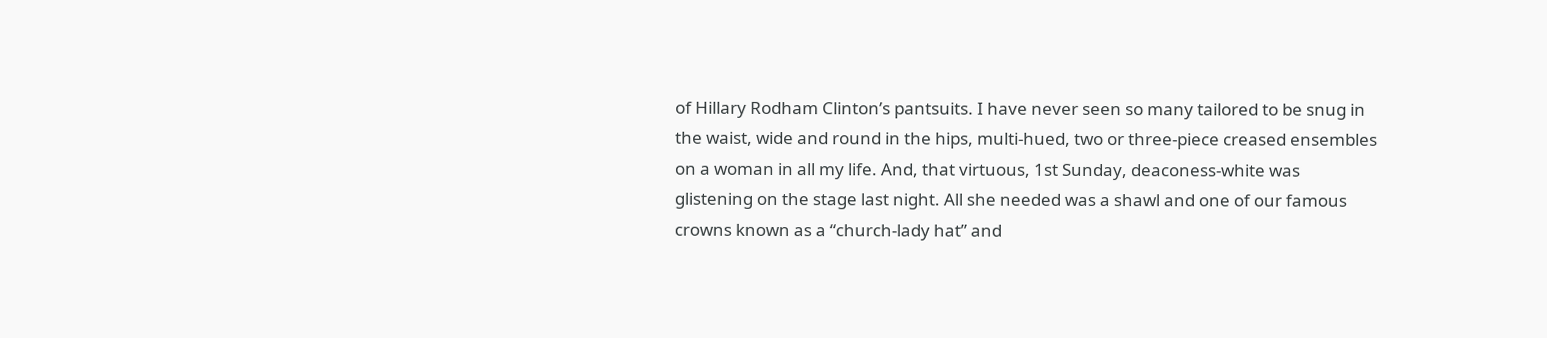of Hillary Rodham Clinton’s pantsuits. I have never seen so many tailored to be snug in the waist, wide and round in the hips, multi-hued, two or three-piece creased ensembles on a woman in all my life. And, that virtuous, 1st Sunday, deaconess-white was glistening on the stage last night. All she needed was a shawl and one of our famous crowns known as a “church-lady hat” and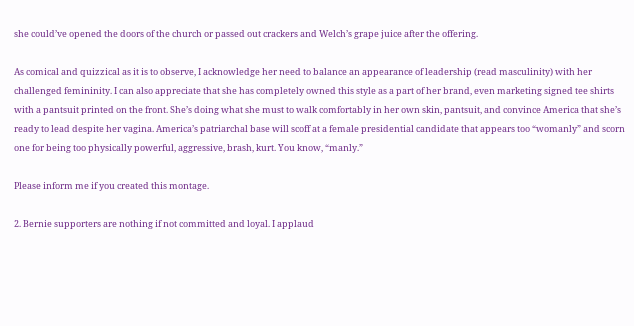she could’ve opened the doors of the church or passed out crackers and Welch’s grape juice after the offering.

As comical and quizzical as it is to observe, I acknowledge her need to balance an appearance of leadership (read masculinity) with her challenged femininity. I can also appreciate that she has completely owned this style as a part of her brand, even marketing signed tee shirts with a pantsuit printed on the front. She’s doing what she must to walk comfortably in her own skin, pantsuit, and convince America that she’s ready to lead despite her vagina. America’s patriarchal base will scoff at a female presidential candidate that appears too “womanly” and scorn one for being too physically powerful, aggressive, brash, kurt. You know, “manly.”

Please inform me if you created this montage.

2. Bernie supporters are nothing if not committed and loyal. I applaud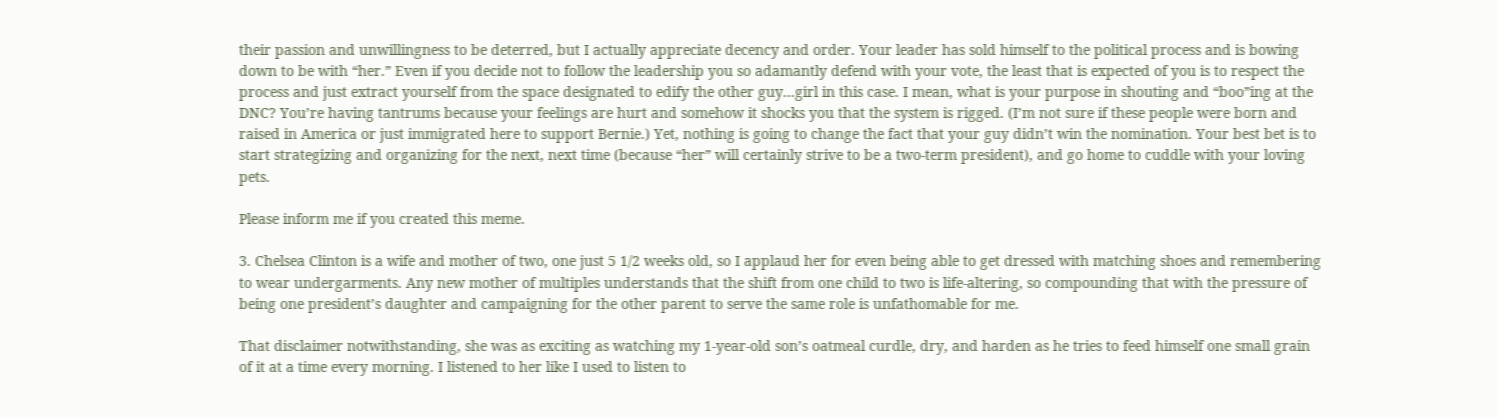their passion and unwillingness to be deterred, but I actually appreciate decency and order. Your leader has sold himself to the political process and is bowing down to be with “her.” Even if you decide not to follow the leadership you so adamantly defend with your vote, the least that is expected of you is to respect the process and just extract yourself from the space designated to edify the other guy...girl in this case. I mean, what is your purpose in shouting and “boo”ing at the DNC? You’re having tantrums because your feelings are hurt and somehow it shocks you that the system is rigged. (I’m not sure if these people were born and raised in America or just immigrated here to support Bernie.) Yet, nothing is going to change the fact that your guy didn’t win the nomination. Your best bet is to start strategizing and organizing for the next, next time (because “her” will certainly strive to be a two-term president), and go home to cuddle with your loving pets.

Please inform me if you created this meme.

3. Chelsea Clinton is a wife and mother of two, one just 5 1/2 weeks old, so I applaud her for even being able to get dressed with matching shoes and remembering to wear undergarments. Any new mother of multiples understands that the shift from one child to two is life-altering, so compounding that with the pressure of being one president’s daughter and campaigning for the other parent to serve the same role is unfathomable for me.

That disclaimer notwithstanding, she was as exciting as watching my 1-year-old son’s oatmeal curdle, dry, and harden as he tries to feed himself one small grain of it at a time every morning. I listened to her like I used to listen to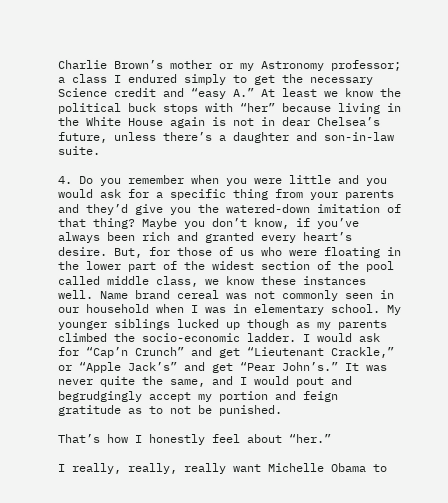Charlie Brown’s mother or my Astronomy professor; a class I endured simply to get the necessary Science credit and “easy A.” At least we know the political buck stops with “her” because living in the White House again is not in dear Chelsea’s future, unless there’s a daughter and son-in-law suite.

4. Do you remember when you were little and you would ask for a specific thing from your parents and they’d give you the watered-down imitation of that thing? Maybe you don’t know, if you’ve always been rich and granted every heart’s desire. But, for those of us who were floating in the lower part of the widest section of the pool called middle class, we know these instances well. Name brand cereal was not commonly seen in our household when I was in elementary school. My younger siblings lucked up though as my parents climbed the socio-economic ladder. I would ask for “Cap’n Crunch” and get “Lieutenant Crackle,” or “Apple Jack’s” and get “Pear John’s.” It was never quite the same, and I would pout and begrudgingly accept my portion and feign gratitude as to not be punished.

That’s how I honestly feel about “her.”

I really, really, really want Michelle Obama to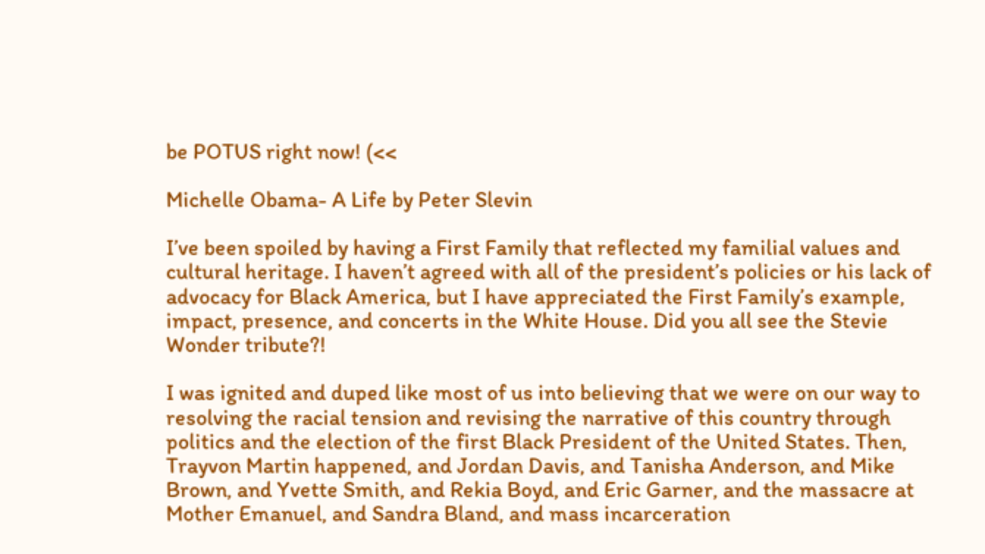be POTUS right now! (<<

Michelle Obama- A Life by Peter Slevin

I’ve been spoiled by having a First Family that reflected my familial values and cultural heritage. I haven’t agreed with all of the president’s policies or his lack of advocacy for Black America, but I have appreciated the First Family’s example, impact, presence, and concerts in the White House. Did you all see the Stevie Wonder tribute?!

I was ignited and duped like most of us into believing that we were on our way to resolving the racial tension and revising the narrative of this country through politics and the election of the first Black President of the United States. Then, Trayvon Martin happened, and Jordan Davis, and Tanisha Anderson, and Mike Brown, and Yvette Smith, and Rekia Boyd, and Eric Garner, and the massacre at Mother Emanuel, and Sandra Bland, and mass incarceration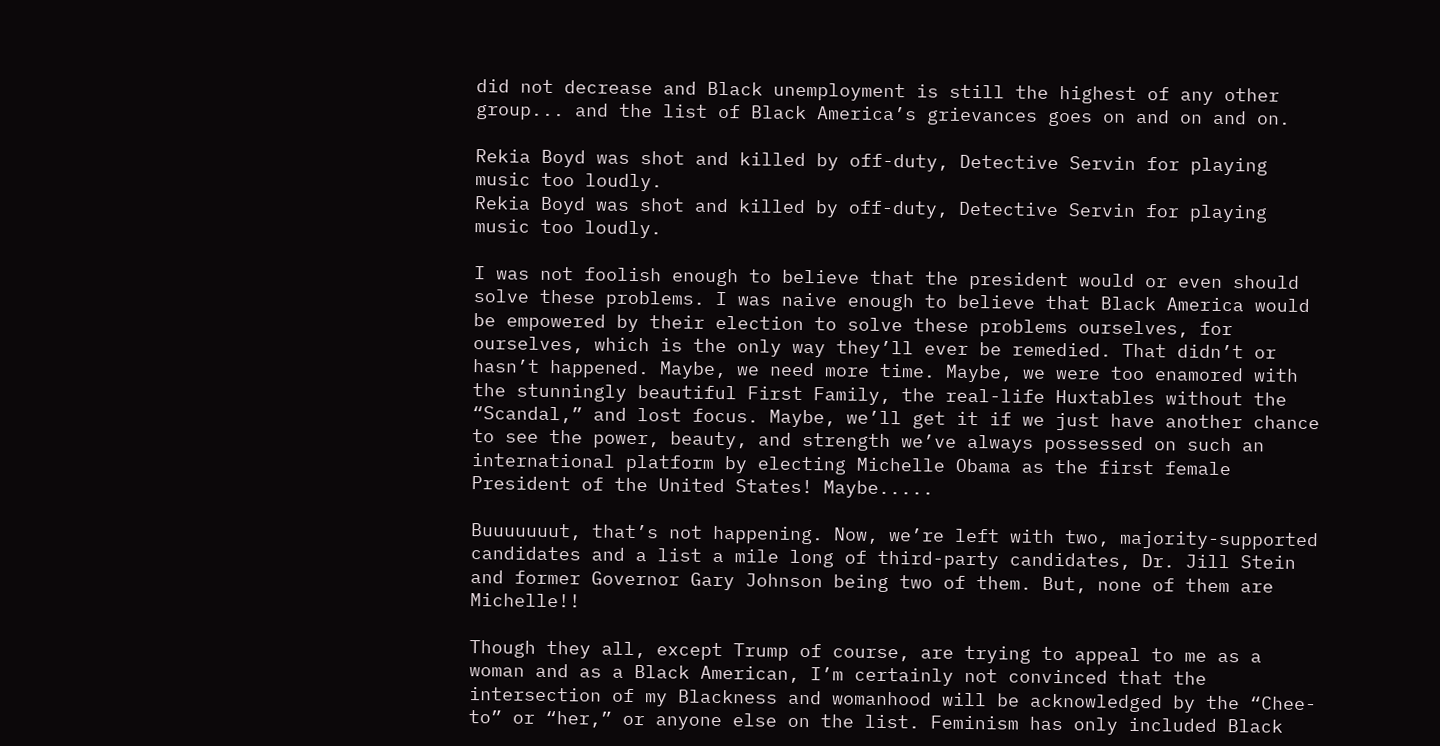did not decrease and Black unemployment is still the highest of any other group... and the list of Black America’s grievances goes on and on and on.

Rekia Boyd was shot and killed by off-duty, Detective Servin for playing music too loudly.
Rekia Boyd was shot and killed by off-duty, Detective Servin for playing music too loudly.

I was not foolish enough to believe that the president would or even should solve these problems. I was naive enough to believe that Black America would be empowered by their election to solve these problems ourselves, for ourselves, which is the only way they’ll ever be remedied. That didn’t or hasn’t happened. Maybe, we need more time. Maybe, we were too enamored with the stunningly beautiful First Family, the real-life Huxtables without the “Scandal,” and lost focus. Maybe, we’ll get it if we just have another chance to see the power, beauty, and strength we’ve always possessed on such an international platform by electing Michelle Obama as the first female President of the United States! Maybe.....

Buuuuuuut, that’s not happening. Now, we’re left with two, majority-supported candidates and a list a mile long of third-party candidates, Dr. Jill Stein and former Governor Gary Johnson being two of them. But, none of them are Michelle!!

Though they all, except Trump of course, are trying to appeal to me as a woman and as a Black American, I’m certainly not convinced that the intersection of my Blackness and womanhood will be acknowledged by the “Chee-to” or “her,” or anyone else on the list. Feminism has only included Black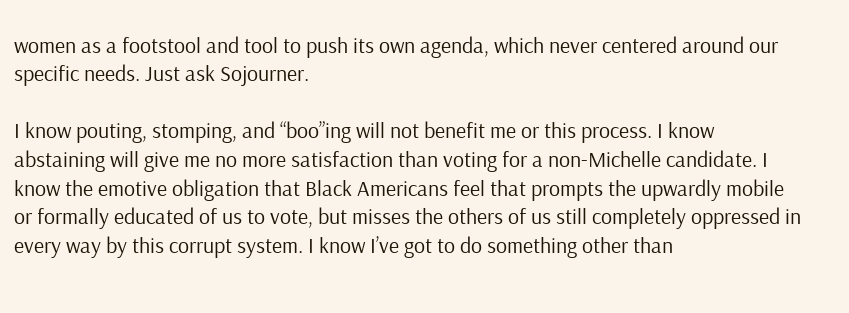women as a footstool and tool to push its own agenda, which never centered around our specific needs. Just ask Sojourner.

I know pouting, stomping, and “boo”ing will not benefit me or this process. I know abstaining will give me no more satisfaction than voting for a non-Michelle candidate. I know the emotive obligation that Black Americans feel that prompts the upwardly mobile or formally educated of us to vote, but misses the others of us still completely oppressed in every way by this corrupt system. I know I’ve got to do something other than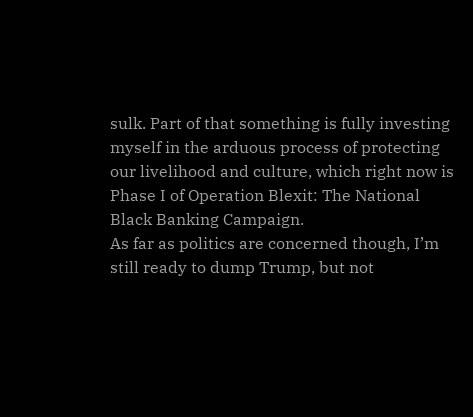sulk. Part of that something is fully investing myself in the arduous process of protecting our livelihood and culture, which right now is Phase I of Operation Blexit: The National Black Banking Campaign.
As far as politics are concerned though, I’m still ready to dump Trump, but not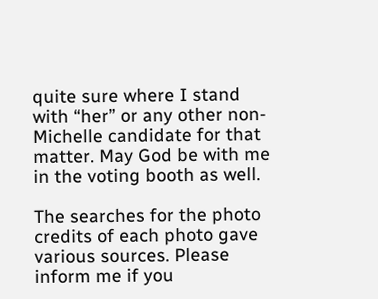quite sure where I stand with “her” or any other non-Michelle candidate for that matter. May God be with me in the voting booth as well.

The searches for the photo credits of each photo gave various sources. Please inform me if you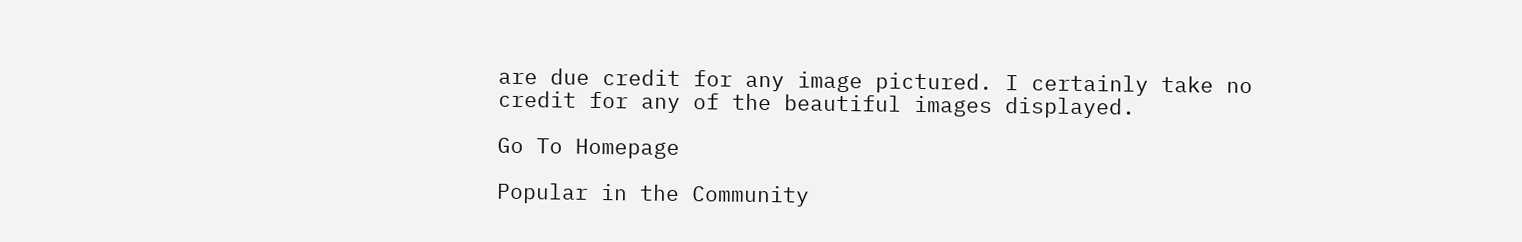are due credit for any image pictured. I certainly take no credit for any of the beautiful images displayed.

Go To Homepage

Popular in the Community